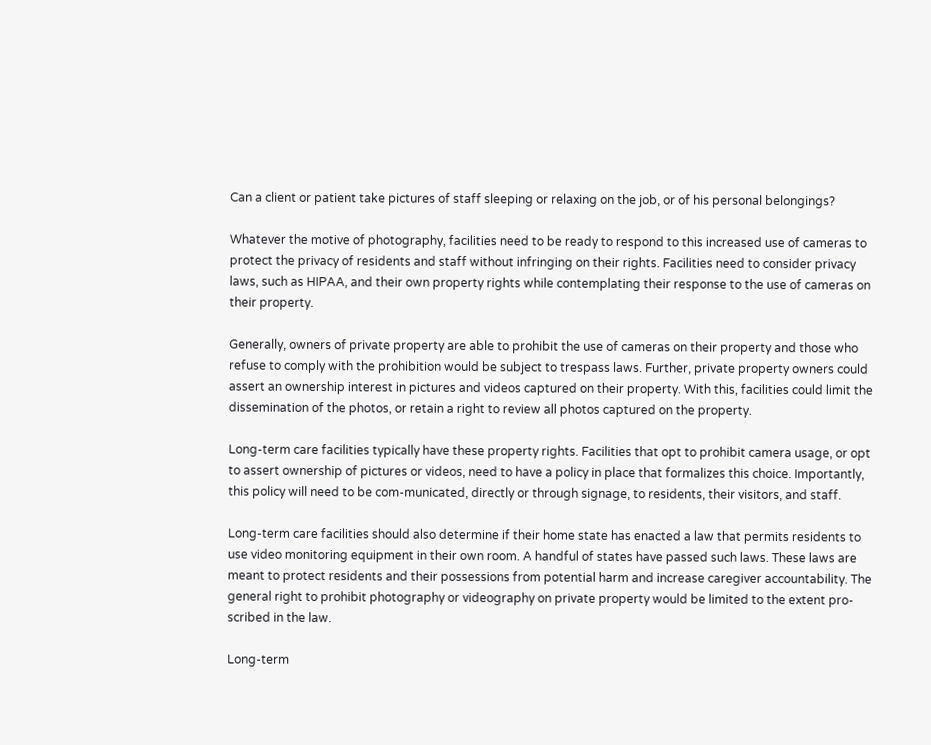Can a client or patient take pictures of staff sleeping or relaxing on the job, or of his personal belongings?

Whatever the motive of photography, facilities need to be ready to respond to this increased use of cameras to protect the privacy of residents and staff without infringing on their rights. Facilities need to consider privacy laws, such as HIPAA, and their own property rights while contemplating their response to the use of cameras on their property.

Generally, owners of private property are able to prohibit the use of cameras on their property and those who refuse to comply with the prohibition would be subject to trespass laws. Further, private property owners could assert an ownership interest in pictures and videos captured on their property. With this, facilities could limit the dissemination of the photos, or retain a right to review all photos captured on the property.

Long-term care facilities typically have these property rights. Facilities that opt to prohibit camera usage, or opt to assert ownership of pictures or videos, need to have a policy in place that formalizes this choice. Importantly, this policy will need to be com-municated, directly or through signage, to residents, their visitors, and staff.

Long-term care facilities should also determine if their home state has enacted a law that permits residents to use video monitoring equipment in their own room. A handful of states have passed such laws. These laws are meant to protect residents and their possessions from potential harm and increase caregiver accountability. The general right to prohibit photography or videography on private property would be limited to the extent pro- scribed in the law.

Long-term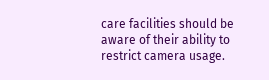care facilities should be aware of their ability to restrict camera usage.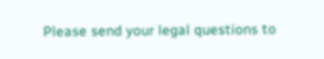Please send your legal questions to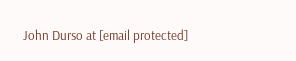John Durso at [email protected]